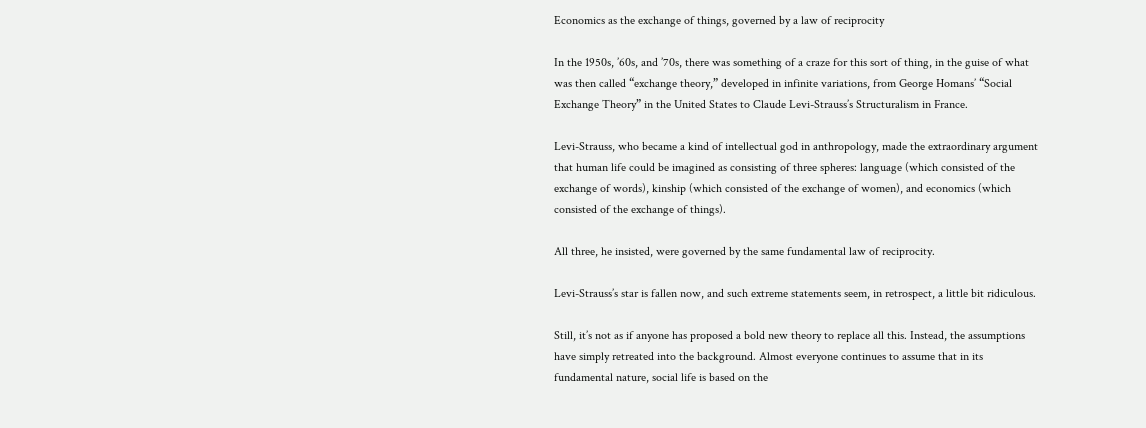Economics as the exchange of things, governed by a law of reciprocity

In the 1950s, ’60s, and ’70s, there was something of a craze for this sort of thing, in the guise of what was then called “exchange theory,” developed in infinite variations, from George Homans’ “Social Exchange Theory” in the United States to Claude Levi-Strauss’s Structuralism in France.

Levi-Strauss, who became a kind of intellectual god in anthropology, made the extraordinary argument that human life could be imagined as consisting of three spheres: language (which consisted of the exchange of words), kinship (which consisted of the exchange of women), and economics (which consisted of the exchange of things).

All three, he insisted, were governed by the same fundamental law of reciprocity.

Levi-Strauss’s star is fallen now, and such extreme statements seem, in retrospect, a little bit ridiculous.

Still, it’s not as if anyone has proposed a bold new theory to replace all this. Instead, the assumptions have simply retreated into the background. Almost everyone continues to assume that in its fundamental nature, social life is based on the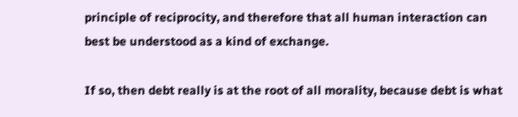principle of reciprocity, and therefore that all human interaction can best be understood as a kind of exchange.

If so, then debt really is at the root of all morality, because debt is what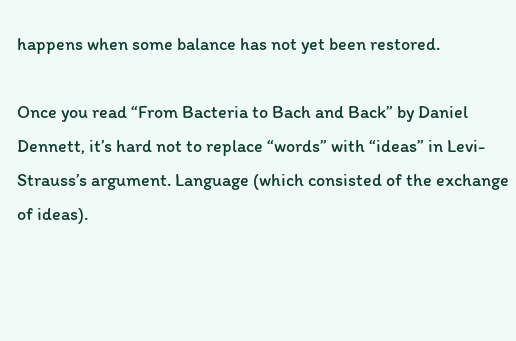happens when some balance has not yet been restored.

Once you read “From Bacteria to Bach and Back” by Daniel Dennett, it’s hard not to replace “words” with “ideas” in Levi-Strauss’s argument. Language (which consisted of the exchange of ideas).